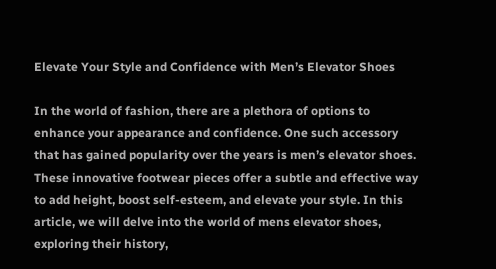Elevate Your Style and Confidence with Men’s Elevator Shoes

In the world of fashion, there are a plethora of options to enhance your appearance and confidence. One such accessory that has gained popularity over the years is men’s elevator shoes. These innovative footwear pieces offer a subtle and effective way to add height, boost self-esteem, and elevate your style. In this article, we will delve into the world of mens elevator shoes, exploring their history,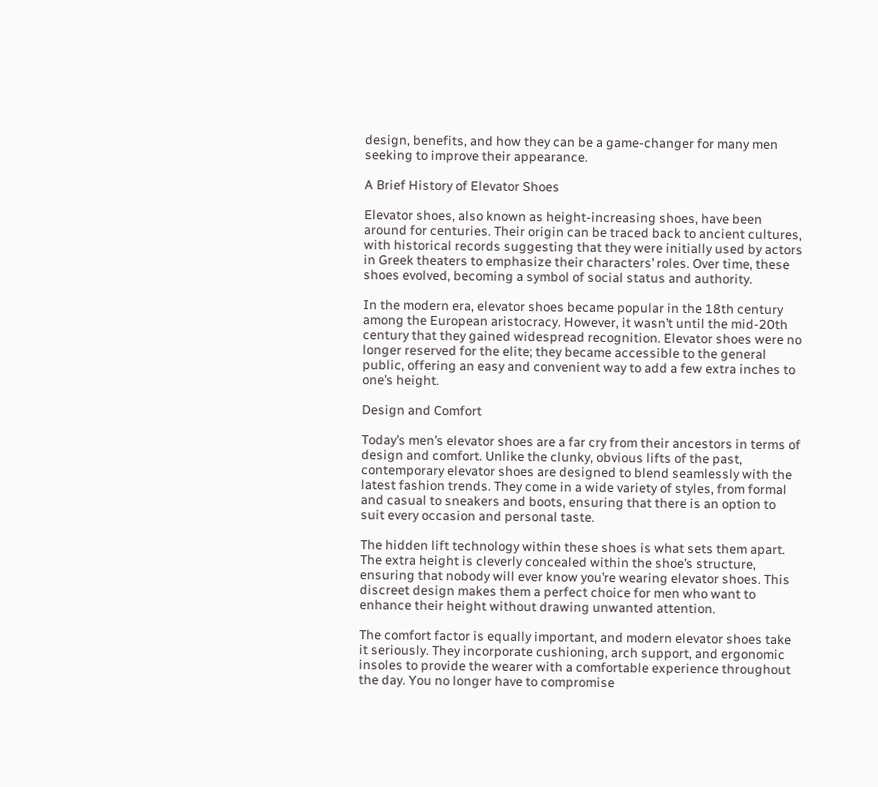design, benefits, and how they can be a game-changer for many men seeking to improve their appearance.

A Brief History of Elevator Shoes

Elevator shoes, also known as height-increasing shoes, have been around for centuries. Their origin can be traced back to ancient cultures, with historical records suggesting that they were initially used by actors in Greek theaters to emphasize their characters’ roles. Over time, these shoes evolved, becoming a symbol of social status and authority.

In the modern era, elevator shoes became popular in the 18th century among the European aristocracy. However, it wasn’t until the mid-20th century that they gained widespread recognition. Elevator shoes were no longer reserved for the elite; they became accessible to the general public, offering an easy and convenient way to add a few extra inches to one’s height.

Design and Comfort

Today’s men’s elevator shoes are a far cry from their ancestors in terms of design and comfort. Unlike the clunky, obvious lifts of the past, contemporary elevator shoes are designed to blend seamlessly with the latest fashion trends. They come in a wide variety of styles, from formal and casual to sneakers and boots, ensuring that there is an option to suit every occasion and personal taste.

The hidden lift technology within these shoes is what sets them apart. The extra height is cleverly concealed within the shoe’s structure, ensuring that nobody will ever know you’re wearing elevator shoes. This discreet design makes them a perfect choice for men who want to enhance their height without drawing unwanted attention.

The comfort factor is equally important, and modern elevator shoes take it seriously. They incorporate cushioning, arch support, and ergonomic insoles to provide the wearer with a comfortable experience throughout the day. You no longer have to compromise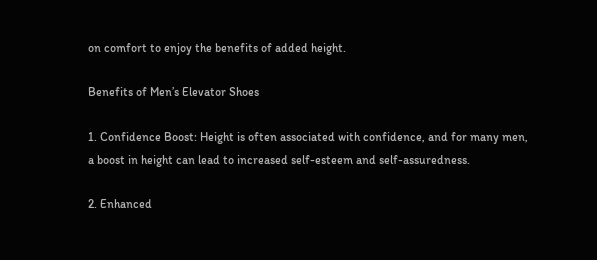on comfort to enjoy the benefits of added height.

Benefits of Men’s Elevator Shoes

1. Confidence Boost: Height is often associated with confidence, and for many men, a boost in height can lead to increased self-esteem and self-assuredness.

2. Enhanced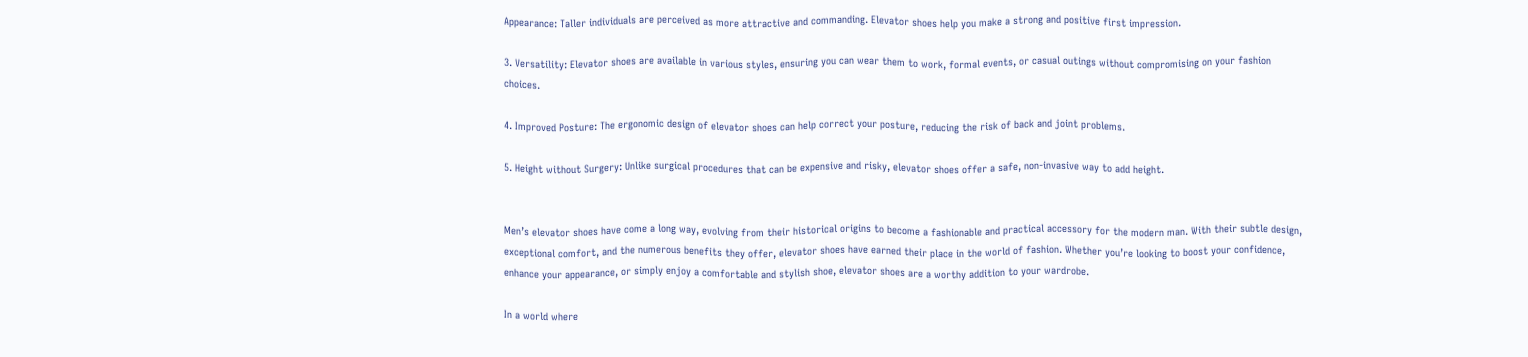Appearance: Taller individuals are perceived as more attractive and commanding. Elevator shoes help you make a strong and positive first impression.

3. Versatility: Elevator shoes are available in various styles, ensuring you can wear them to work, formal events, or casual outings without compromising on your fashion choices.

4. Improved Posture: The ergonomic design of elevator shoes can help correct your posture, reducing the risk of back and joint problems.

5. Height without Surgery: Unlike surgical procedures that can be expensive and risky, elevator shoes offer a safe, non-invasive way to add height.


Men’s elevator shoes have come a long way, evolving from their historical origins to become a fashionable and practical accessory for the modern man. With their subtle design, exceptional comfort, and the numerous benefits they offer, elevator shoes have earned their place in the world of fashion. Whether you’re looking to boost your confidence, enhance your appearance, or simply enjoy a comfortable and stylish shoe, elevator shoes are a worthy addition to your wardrobe.

In a world where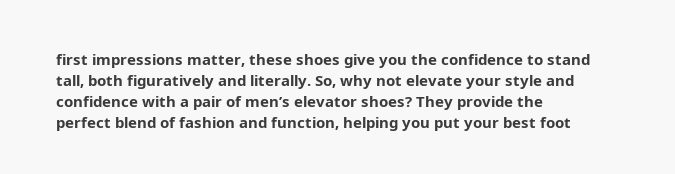first impressions matter, these shoes give you the confidence to stand tall, both figuratively and literally. So, why not elevate your style and confidence with a pair of men’s elevator shoes? They provide the perfect blend of fashion and function, helping you put your best foot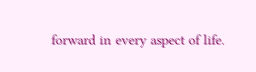forward in every aspect of life.